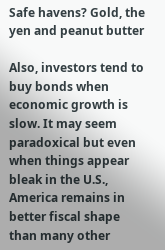Safe havens? Gold, the yen and peanut butter

Also, investors tend to buy bonds when economic growth is slow. It may seem paradoxical but even when things appear bleak in the U.S., America remains in better fiscal shape than many other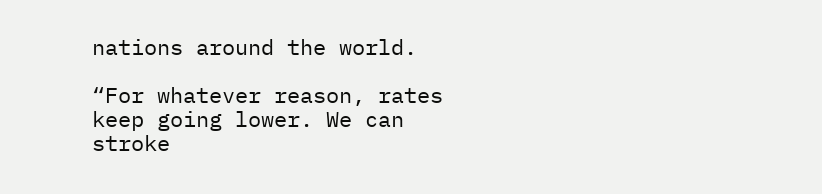nations around the world.

“For whatever reason, rates keep going lower. We can stroke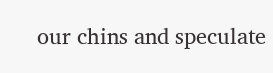our chins and speculate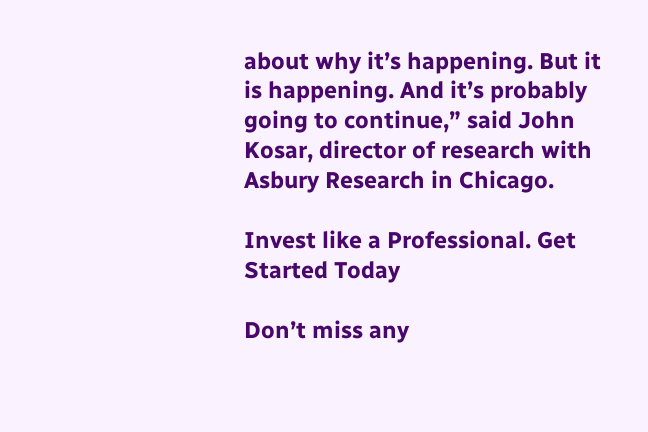about why it’s happening. But it is happening. And it’s probably going to continue,” said John Kosar, director of research with Asbury Research in Chicago.

Invest like a Professional. Get Started Today

Don’t miss any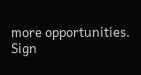more opportunities. Sign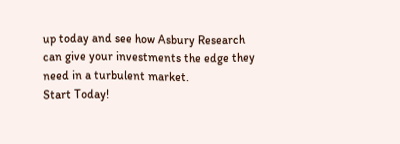up today and see how Asbury Research can give your investments the edge they need in a turbulent market.
Start Today!